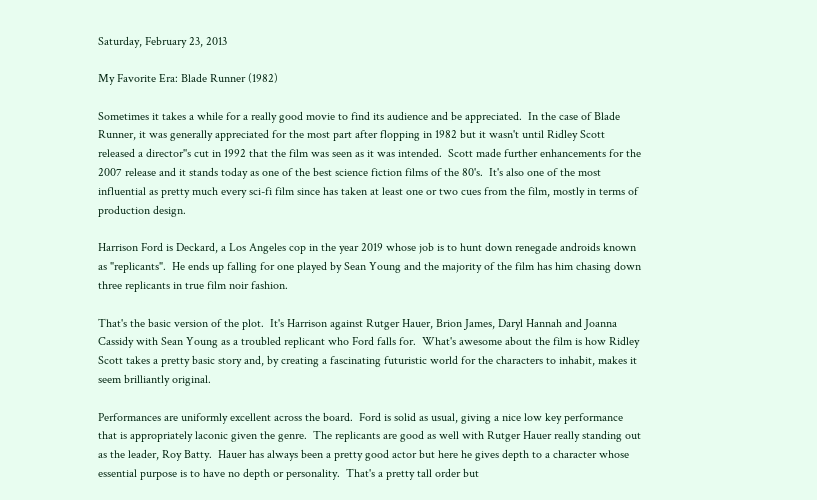Saturday, February 23, 2013

My Favorite Era: Blade Runner (1982)

Sometimes it takes a while for a really good movie to find its audience and be appreciated.  In the case of Blade Runner, it was generally appreciated for the most part after flopping in 1982 but it wasn't until Ridley Scott released a director''s cut in 1992 that the film was seen as it was intended.  Scott made further enhancements for the 2007 release and it stands today as one of the best science fiction films of the 80's.  It's also one of the most influential as pretty much every sci-fi film since has taken at least one or two cues from the film, mostly in terms of production design.

Harrison Ford is Deckard, a Los Angeles cop in the year 2019 whose job is to hunt down renegade androids known as "replicants".  He ends up falling for one played by Sean Young and the majority of the film has him chasing down three replicants in true film noir fashion.

That's the basic version of the plot.  It's Harrison against Rutger Hauer, Brion James, Daryl Hannah and Joanna Cassidy with Sean Young as a troubled replicant who Ford falls for.  What's awesome about the film is how Ridley Scott takes a pretty basic story and, by creating a fascinating futuristic world for the characters to inhabit, makes it seem brilliantly original.

Performances are uniformly excellent across the board.  Ford is solid as usual, giving a nice low key performance that is appropriately laconic given the genre.  The replicants are good as well with Rutger Hauer really standing out as the leader, Roy Batty.  Hauer has always been a pretty good actor but here he gives depth to a character whose essential purpose is to have no depth or personality.  That's a pretty tall order but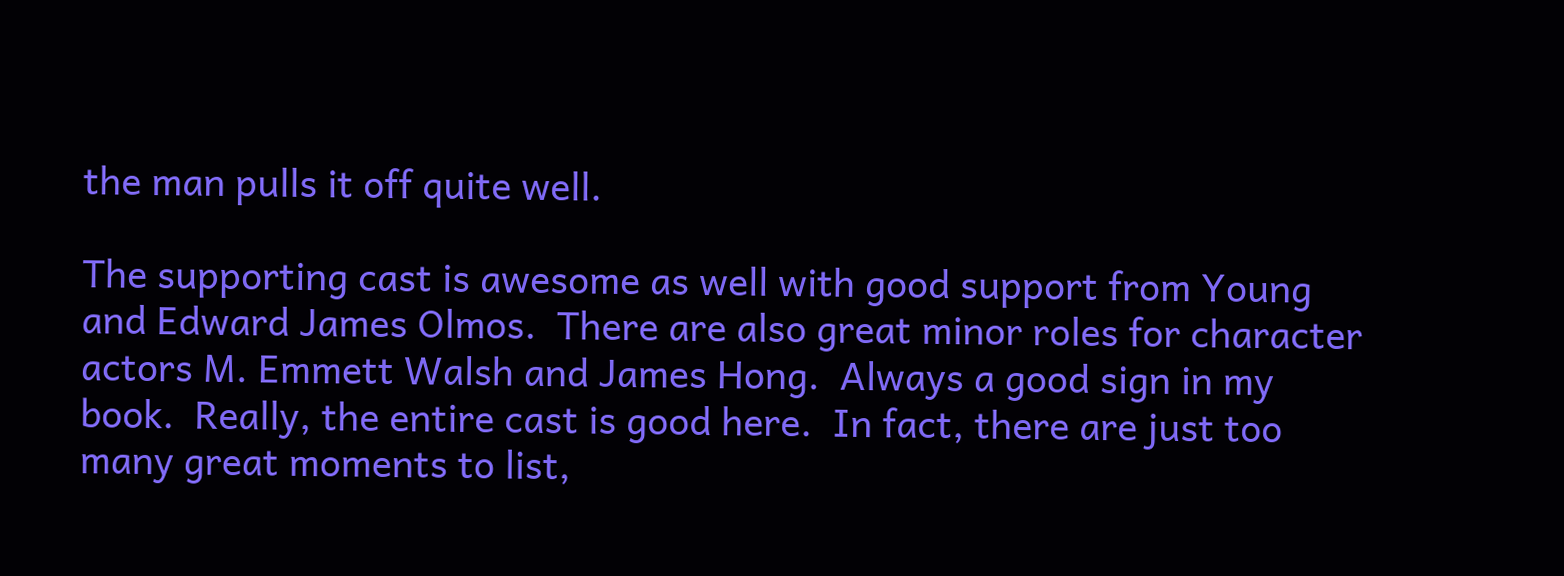the man pulls it off quite well.

The supporting cast is awesome as well with good support from Young and Edward James Olmos.  There are also great minor roles for character actors M. Emmett Walsh and James Hong.  Always a good sign in my book.  Really, the entire cast is good here.  In fact, there are just too many great moments to list,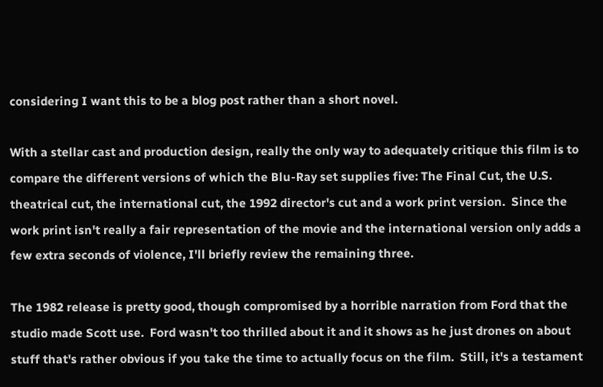considering I want this to be a blog post rather than a short novel.

With a stellar cast and production design, really the only way to adequately critique this film is to compare the different versions of which the Blu-Ray set supplies five: The Final Cut, the U.S. theatrical cut, the international cut, the 1992 director's cut and a work print version.  Since the work print isn't really a fair representation of the movie and the international version only adds a few extra seconds of violence, I'll briefly review the remaining three.

The 1982 release is pretty good, though compromised by a horrible narration from Ford that the studio made Scott use.  Ford wasn't too thrilled about it and it shows as he just drones on about stuff that's rather obvious if you take the time to actually focus on the film.  Still, it's a testament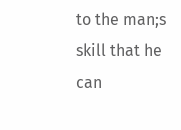to the man;s skill that he can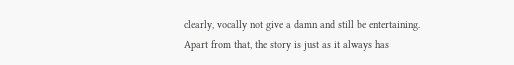clearly, vocally not give a damn and still be entertaining.  Apart from that, the story is just as it always has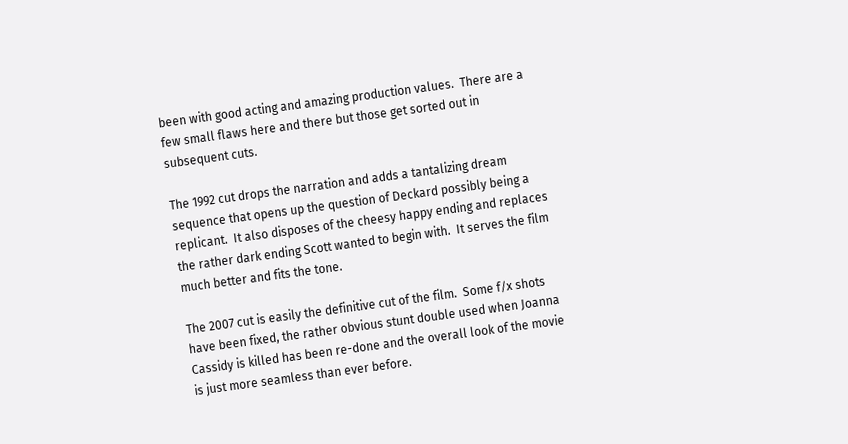been with good acting and amazing production values.  There are a few small flaws here and there but those get sorted out in subsequent cuts.

The 1992 cut drops the narration and adds a tantalizing dream sequence that opens up the question of Deckard possibly being a replicant.  It also disposes of the cheesy happy ending and replaces the rather dark ending Scott wanted to begin with.  It serves the film much better and fits the tone.

The 2007 cut is easily the definitive cut of the film.  Some f/x shots have been fixed, the rather obvious stunt double used when Joanna Cassidy is killed has been re-done and the overall look of the movie is just more seamless than ever before.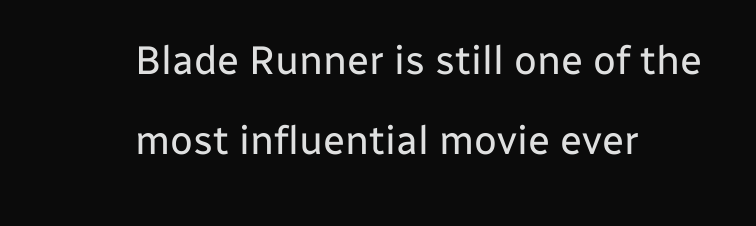Blade Runner is still one of the most influential movie ever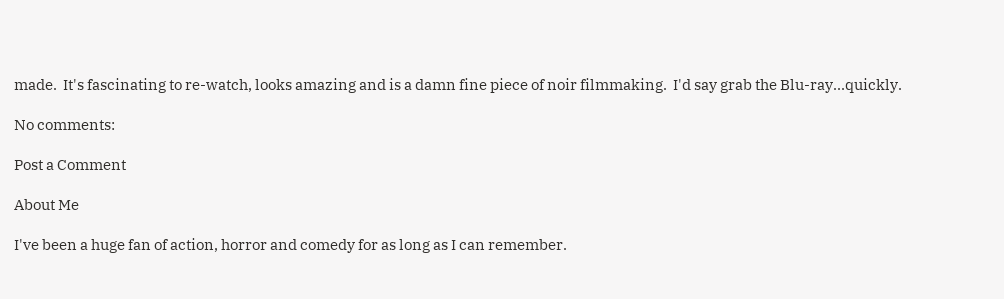made.  It's fascinating to re-watch, looks amazing and is a damn fine piece of noir filmmaking.  I'd say grab the Blu-ray...quickly.

No comments:

Post a Comment

About Me

I've been a huge fan of action, horror and comedy for as long as I can remember.